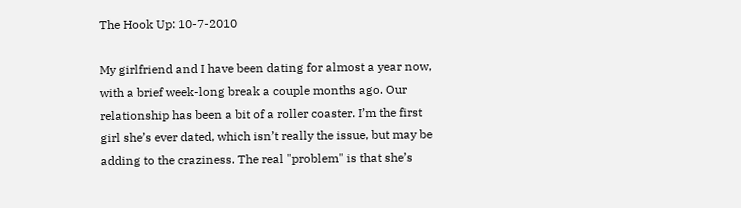The Hook Up: 10-7-2010

My girlfriend and I have been dating for almost a year now, with a brief week-long break a couple months ago. Our relationship has been a bit of a roller coaster. I’m the first girl she’s ever dated, which isn’t really the issue, but may be adding to the craziness. The real "problem" is that she’s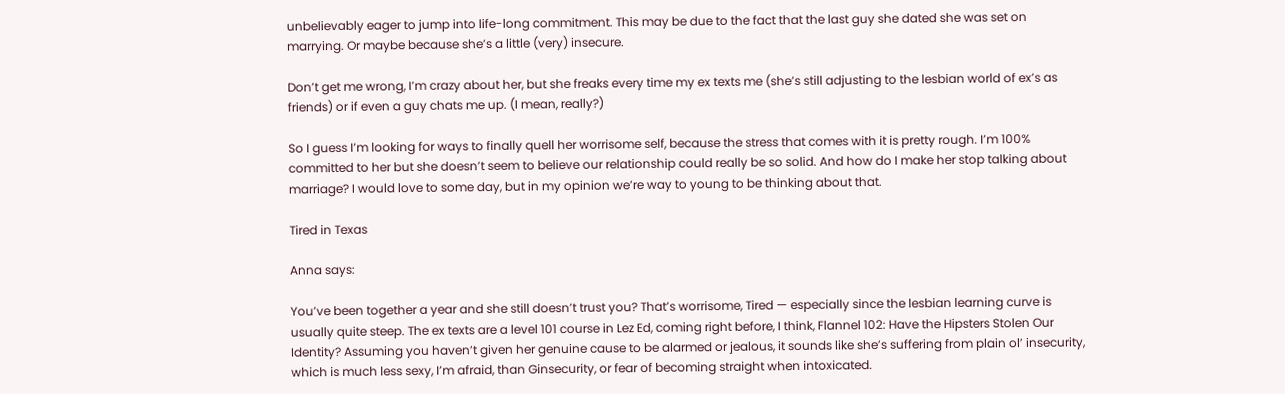unbelievably eager to jump into life-long commitment. This may be due to the fact that the last guy she dated she was set on marrying. Or maybe because she’s a little (very) insecure.

Don’t get me wrong, I’m crazy about her, but she freaks every time my ex texts me (she’s still adjusting to the lesbian world of ex’s as friends) or if even a guy chats me up. (I mean, really?)

So I guess I’m looking for ways to finally quell her worrisome self, because the stress that comes with it is pretty rough. I’m 100% committed to her but she doesn’t seem to believe our relationship could really be so solid. And how do I make her stop talking about marriage? I would love to some day, but in my opinion we’re way to young to be thinking about that.

Tired in Texas

Anna says:

You’ve been together a year and she still doesn’t trust you? That’s worrisome, Tired — especially since the lesbian learning curve is usually quite steep. The ex texts are a level 101 course in Lez Ed, coming right before, I think, Flannel 102: Have the Hipsters Stolen Our Identity? Assuming you haven’t given her genuine cause to be alarmed or jealous, it sounds like she’s suffering from plain ol’ insecurity, which is much less sexy, I’m afraid, than Ginsecurity, or fear of becoming straight when intoxicated.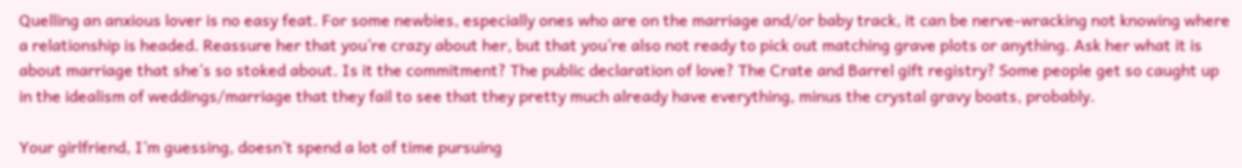Quelling an anxious lover is no easy feat. For some newbies, especially ones who are on the marriage and/or baby track, it can be nerve-wracking not knowing where a relationship is headed. Reassure her that you’re crazy about her, but that you’re also not ready to pick out matching grave plots or anything. Ask her what it is about marriage that she’s so stoked about. Is it the commitment? The public declaration of love? The Crate and Barrel gift registry? Some people get so caught up in the idealism of weddings/marriage that they fail to see that they pretty much already have everything, minus the crystal gravy boats, probably.

Your girlfriend, I’m guessing, doesn’t spend a lot of time pursuing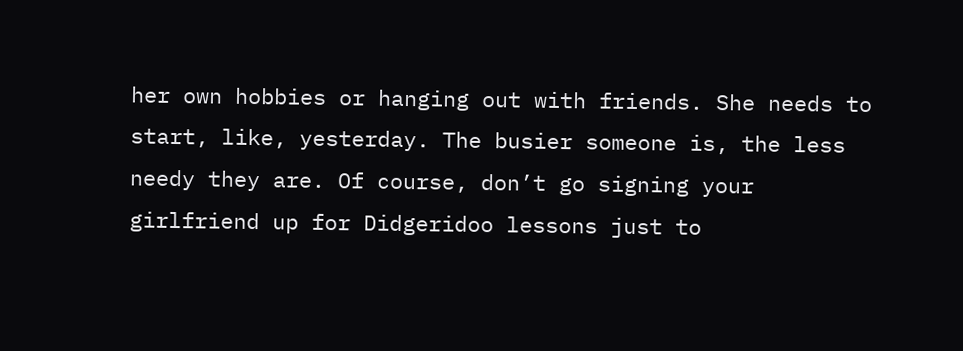her own hobbies or hanging out with friends. She needs to start, like, yesterday. The busier someone is, the less needy they are. Of course, don’t go signing your girlfriend up for Didgeridoo lessons just to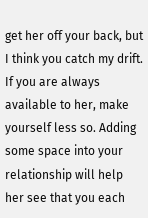get her off your back, but I think you catch my drift. If you are always available to her, make yourself less so. Adding some space into your relationship will help her see that you each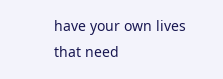have your own lives that need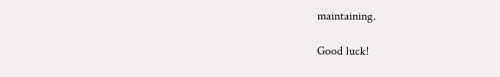maintaining.

Good luck!